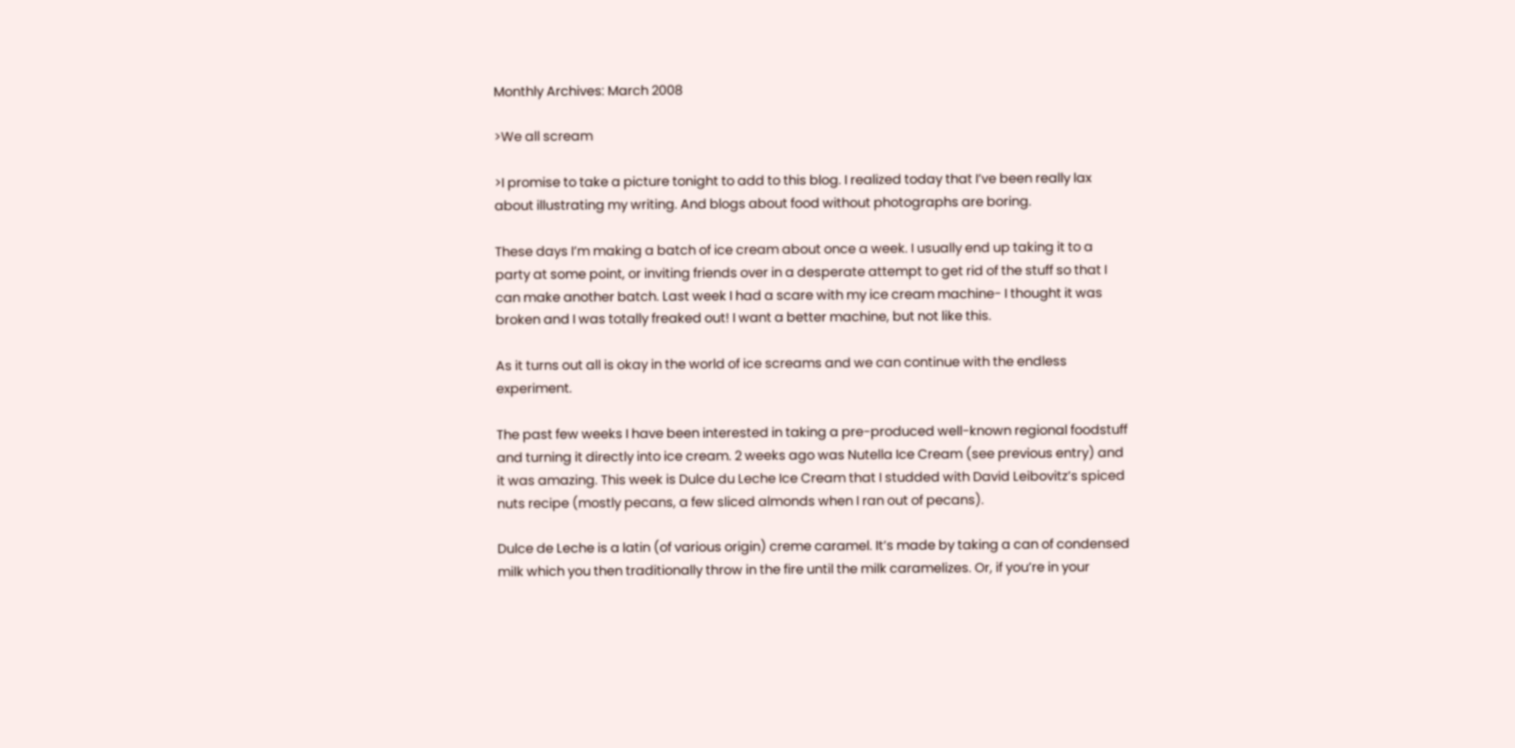Monthly Archives: March 2008

>We all scream

>I promise to take a picture tonight to add to this blog. I realized today that I’ve been really lax about illustrating my writing. And blogs about food without photographs are boring.

These days I’m making a batch of ice cream about once a week. I usually end up taking it to a party at some point, or inviting friends over in a desperate attempt to get rid of the stuff so that I can make another batch. Last week I had a scare with my ice cream machine- I thought it was broken and I was totally freaked out! I want a better machine, but not like this.

As it turns out all is okay in the world of ice screams and we can continue with the endless experiment.

The past few weeks I have been interested in taking a pre-produced well-known regional foodstuff and turning it directly into ice cream. 2 weeks ago was Nutella Ice Cream (see previous entry) and it was amazing. This week is Dulce du Leche Ice Cream that I studded with David Leibovitz’s spiced nuts recipe (mostly pecans, a few sliced almonds when I ran out of pecans).

Dulce de Leche is a latin (of various origin) creme caramel. It’s made by taking a can of condensed milk which you then traditionally throw in the fire until the milk caramelizes. Or, if you’re in your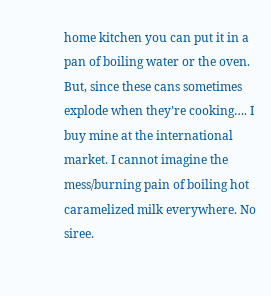home kitchen you can put it in a pan of boiling water or the oven. But, since these cans sometimes explode when they’re cooking…. I buy mine at the international market. I cannot imagine the mess/burning pain of boiling hot caramelized milk everywhere. No siree.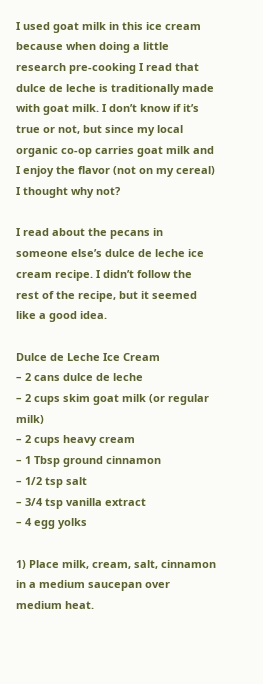I used goat milk in this ice cream because when doing a little research pre-cooking I read that dulce de leche is traditionally made with goat milk. I don’t know if it’s true or not, but since my local organic co-op carries goat milk and I enjoy the flavor (not on my cereal) I thought why not?

I read about the pecans in someone else’s dulce de leche ice cream recipe. I didn’t follow the rest of the recipe, but it seemed like a good idea.

Dulce de Leche Ice Cream
– 2 cans dulce de leche
– 2 cups skim goat milk (or regular milk)
– 2 cups heavy cream
– 1 Tbsp ground cinnamon
– 1/2 tsp salt
– 3/4 tsp vanilla extract
– 4 egg yolks

1) Place milk, cream, salt, cinnamon in a medium saucepan over medium heat.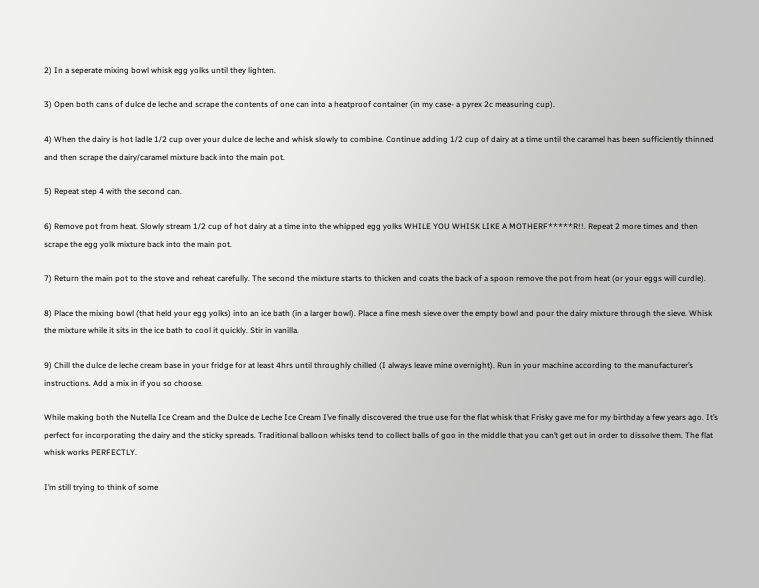2) In a seperate mixing bowl whisk egg yolks until they lighten.

3) Open both cans of dulce de leche and scrape the contents of one can into a heatproof container (in my case- a pyrex 2c measuring cup).

4) When the dairy is hot ladle 1/2 cup over your dulce de leche and whisk slowly to combine. Continue adding 1/2 cup of dairy at a time until the caramel has been sufficiently thinned and then scrape the dairy/caramel mixture back into the main pot.

5) Repeat step 4 with the second can.

6) Remove pot from heat. Slowly stream 1/2 cup of hot dairy at a time into the whipped egg yolks WHILE YOU WHISK LIKE A MOTHERF*****R!!. Repeat 2 more times and then scrape the egg yolk mixture back into the main pot.

7) Return the main pot to the stove and reheat carefully. The second the mixture starts to thicken and coats the back of a spoon remove the pot from heat (or your eggs will curdle).

8) Place the mixing bowl (that held your egg yolks) into an ice bath (in a larger bowl). Place a fine mesh sieve over the empty bowl and pour the dairy mixture through the sieve. Whisk the mixture while it sits in the ice bath to cool it quickly. Stir in vanilla.

9) Chill the dulce de leche cream base in your fridge for at least 4hrs until throughly chilled (I always leave mine overnight). Run in your machine according to the manufacturer’s instructions. Add a mix in if you so choose.

While making both the Nutella Ice Cream and the Dulce de Leche Ice Cream I’ve finally discovered the true use for the flat whisk that Frisky gave me for my birthday a few years ago. It’s perfect for incorporating the dairy and the sticky spreads. Traditional balloon whisks tend to collect balls of goo in the middle that you can’t get out in order to dissolve them. The flat whisk works PERFECTLY.

I’m still trying to think of some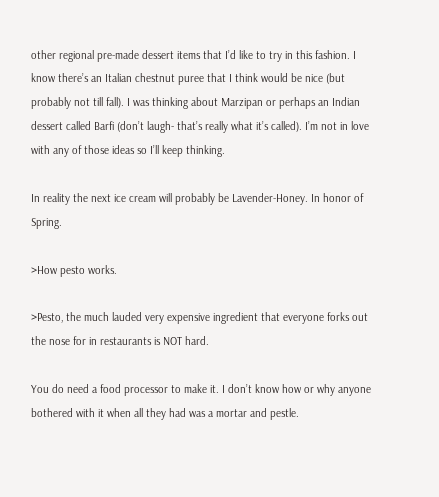other regional pre-made dessert items that I’d like to try in this fashion. I know there’s an Italian chestnut puree that I think would be nice (but probably not till fall). I was thinking about Marzipan or perhaps an Indian dessert called Barfi (don’t laugh- that’s really what it’s called). I’m not in love with any of those ideas so I’ll keep thinking.

In reality the next ice cream will probably be Lavender-Honey. In honor of Spring.

>How pesto works.

>Pesto, the much lauded very expensive ingredient that everyone forks out the nose for in restaurants is NOT hard.

You do need a food processor to make it. I don’t know how or why anyone bothered with it when all they had was a mortar and pestle.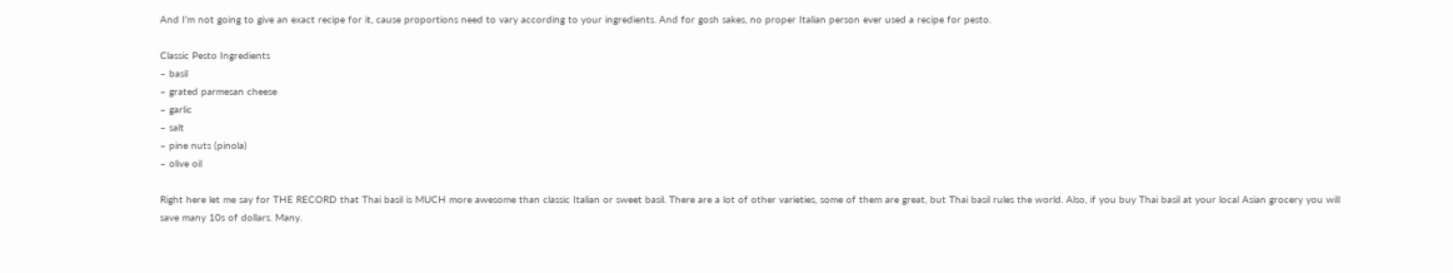And I’m not going to give an exact recipe for it, cause proportions need to vary according to your ingredients. And for gosh sakes, no proper Italian person ever used a recipe for pesto.

Classic Pesto Ingredients
– basil
– grated parmesan cheese
– garlic
– salt
– pine nuts (pinola)
– olive oil

Right here let me say for THE RECORD that Thai basil is MUCH more awesome than classic Italian or sweet basil. There are a lot of other varieties, some of them are great, but Thai basil rules the world. Also, if you buy Thai basil at your local Asian grocery you will save many 10s of dollars. Many.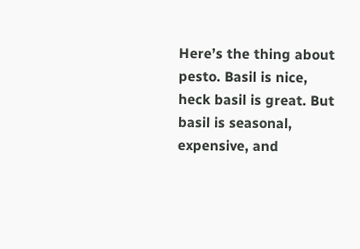Here’s the thing about pesto. Basil is nice, heck basil is great. But basil is seasonal, expensive, and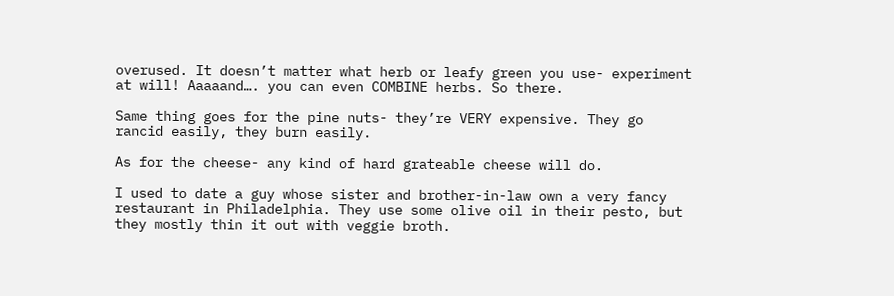overused. It doesn’t matter what herb or leafy green you use- experiment at will! Aaaaand…. you can even COMBINE herbs. So there.

Same thing goes for the pine nuts- they’re VERY expensive. They go rancid easily, they burn easily.

As for the cheese- any kind of hard grateable cheese will do.

I used to date a guy whose sister and brother-in-law own a very fancy restaurant in Philadelphia. They use some olive oil in their pesto, but they mostly thin it out with veggie broth.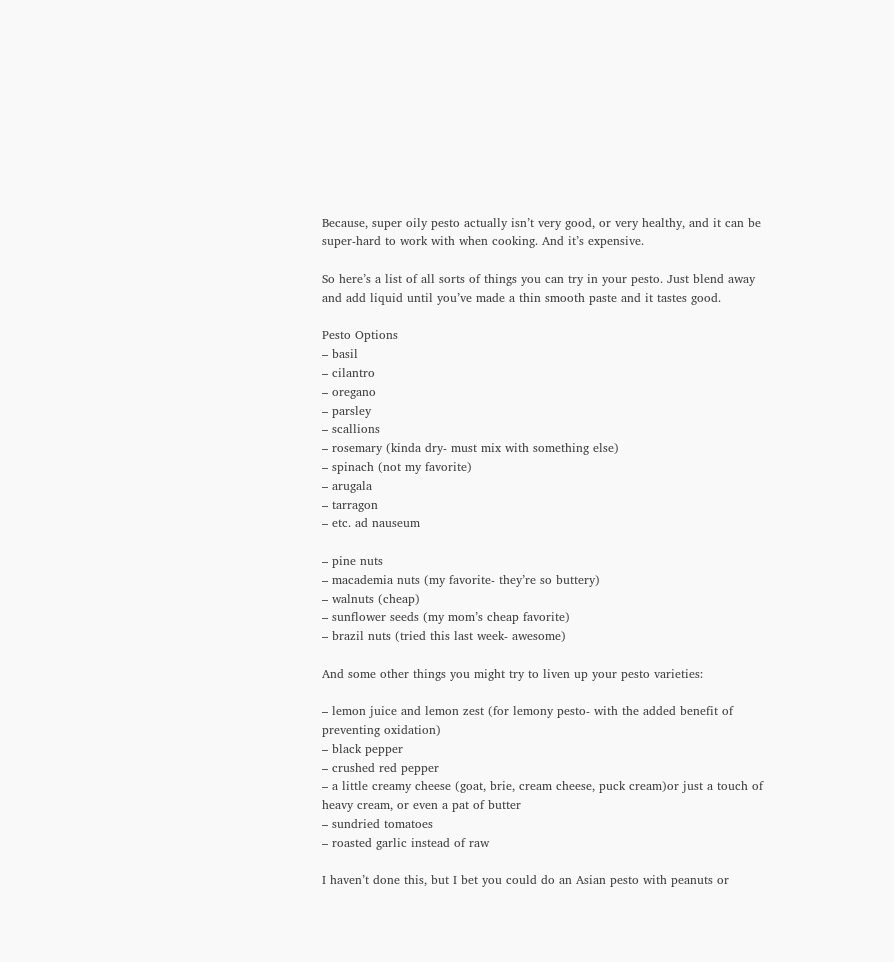Because, super oily pesto actually isn’t very good, or very healthy, and it can be super-hard to work with when cooking. And it’s expensive.

So here’s a list of all sorts of things you can try in your pesto. Just blend away and add liquid until you’ve made a thin smooth paste and it tastes good.

Pesto Options
– basil
– cilantro
– oregano
– parsley
– scallions
– rosemary (kinda dry- must mix with something else)
– spinach (not my favorite)
– arugala
– tarragon
– etc. ad nauseum

– pine nuts
– macademia nuts (my favorite- they’re so buttery)
– walnuts (cheap)
– sunflower seeds (my mom’s cheap favorite)
– brazil nuts (tried this last week- awesome)

And some other things you might try to liven up your pesto varieties:

– lemon juice and lemon zest (for lemony pesto- with the added benefit of preventing oxidation)
– black pepper
– crushed red pepper
– a little creamy cheese (goat, brie, cream cheese, puck cream)or just a touch of heavy cream, or even a pat of butter
– sundried tomatoes
– roasted garlic instead of raw

I haven’t done this, but I bet you could do an Asian pesto with peanuts or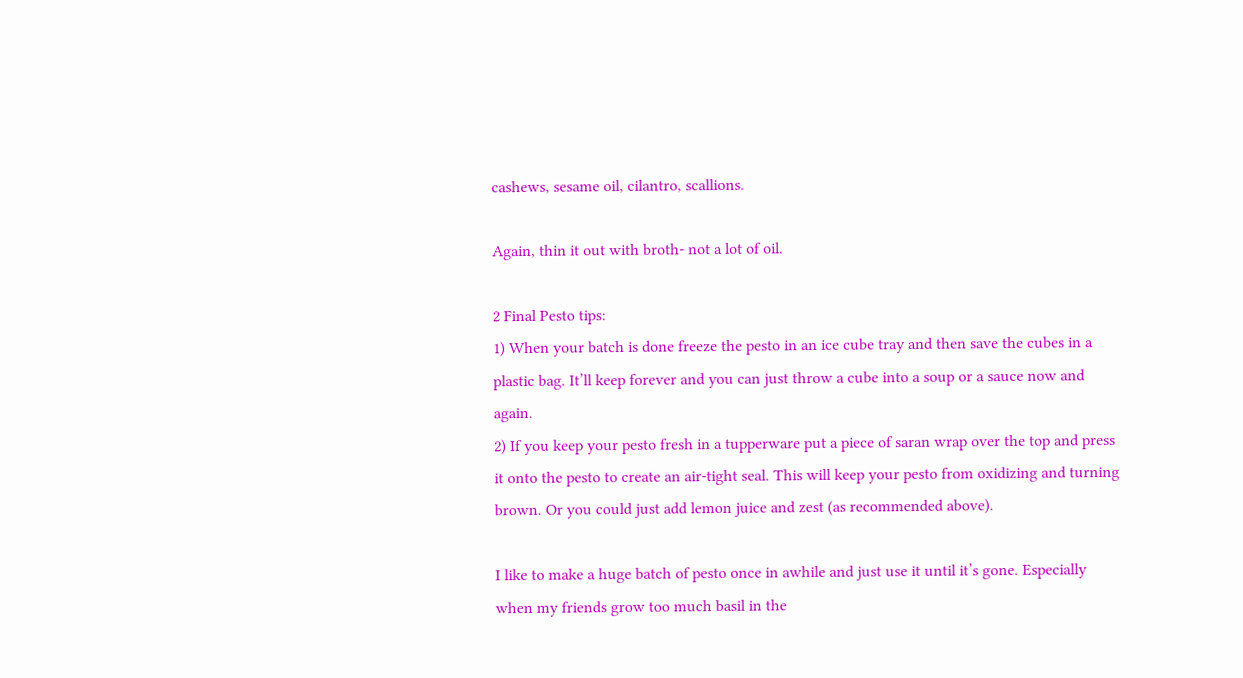cashews, sesame oil, cilantro, scallions.

Again, thin it out with broth- not a lot of oil.

2 Final Pesto tips:
1) When your batch is done freeze the pesto in an ice cube tray and then save the cubes in a plastic bag. It’ll keep forever and you can just throw a cube into a soup or a sauce now and again.
2) If you keep your pesto fresh in a tupperware put a piece of saran wrap over the top and press it onto the pesto to create an air-tight seal. This will keep your pesto from oxidizing and turning brown. Or you could just add lemon juice and zest (as recommended above).

I like to make a huge batch of pesto once in awhile and just use it until it’s gone. Especially when my friends grow too much basil in the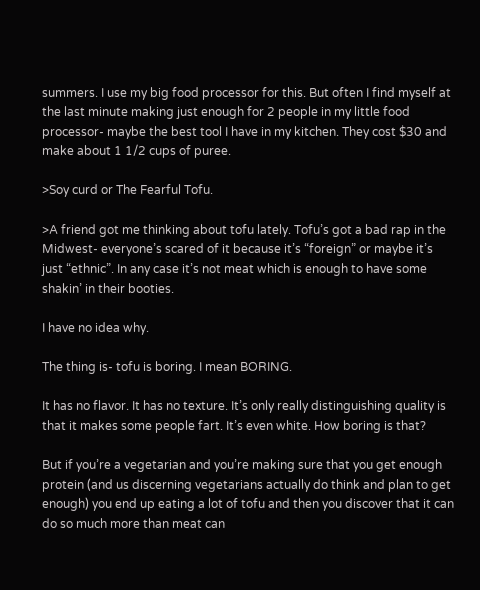summers. I use my big food processor for this. But often I find myself at the last minute making just enough for 2 people in my little food processor- maybe the best tool I have in my kitchen. They cost $30 and make about 1 1/2 cups of puree.

>Soy curd or The Fearful Tofu.

>A friend got me thinking about tofu lately. Tofu’s got a bad rap in the Midwest- everyone’s scared of it because it’s “foreign” or maybe it’s just “ethnic”. In any case it’s not meat which is enough to have some shakin’ in their booties.

I have no idea why.

The thing is- tofu is boring. I mean BORING.

It has no flavor. It has no texture. It’s only really distinguishing quality is that it makes some people fart. It’s even white. How boring is that?

But if you’re a vegetarian and you’re making sure that you get enough protein (and us discerning vegetarians actually do think and plan to get enough) you end up eating a lot of tofu and then you discover that it can do so much more than meat can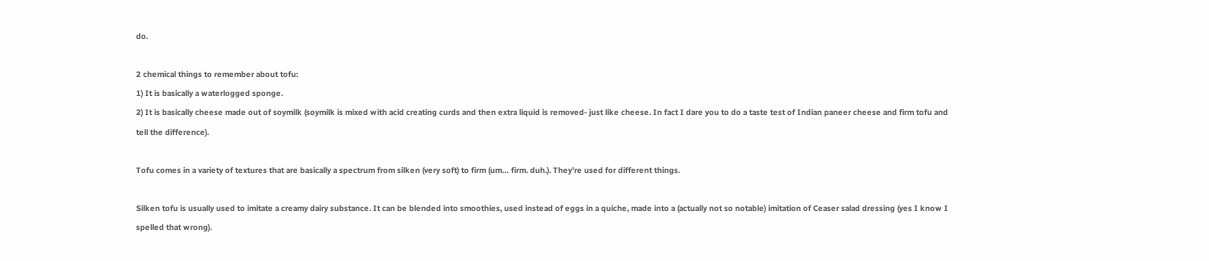do.

2 chemical things to remember about tofu:
1) It is basically a waterlogged sponge.
2) It is basically cheese made out of soymilk (soymilk is mixed with acid creating curds and then extra liquid is removed- just like cheese. In fact I dare you to do a taste test of Indian paneer cheese and firm tofu and tell the difference).

Tofu comes in a variety of textures that are basically a spectrum from silken (very soft) to firm (um… firm. duh.). They’re used for different things.

Silken tofu is usually used to imitate a creamy dairy substance. It can be blended into smoothies, used instead of eggs in a quiche, made into a (actually not so notable) imitation of Ceaser salad dressing (yes I know I spelled that wrong).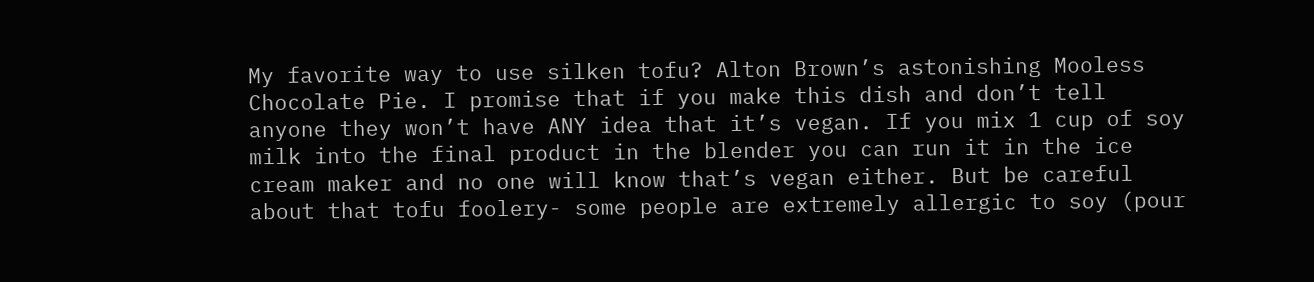My favorite way to use silken tofu? Alton Brown’s astonishing Mooless Chocolate Pie. I promise that if you make this dish and don’t tell anyone they won’t have ANY idea that it’s vegan. If you mix 1 cup of soy milk into the final product in the blender you can run it in the ice cream maker and no one will know that’s vegan either. But be careful about that tofu foolery- some people are extremely allergic to soy (pour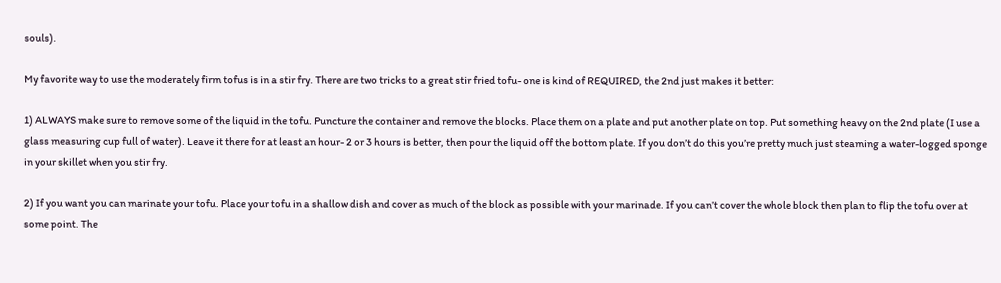souls).

My favorite way to use the moderately firm tofus is in a stir fry. There are two tricks to a great stir fried tofu- one is kind of REQUIRED, the 2nd just makes it better:

1) ALWAYS make sure to remove some of the liquid in the tofu. Puncture the container and remove the blocks. Place them on a plate and put another plate on top. Put something heavy on the 2nd plate (I use a glass measuring cup full of water). Leave it there for at least an hour- 2 or 3 hours is better, then pour the liquid off the bottom plate. If you don’t do this you’re pretty much just steaming a water-logged sponge in your skillet when you stir fry.

2) If you want you can marinate your tofu. Place your tofu in a shallow dish and cover as much of the block as possible with your marinade. If you can’t cover the whole block then plan to flip the tofu over at some point. The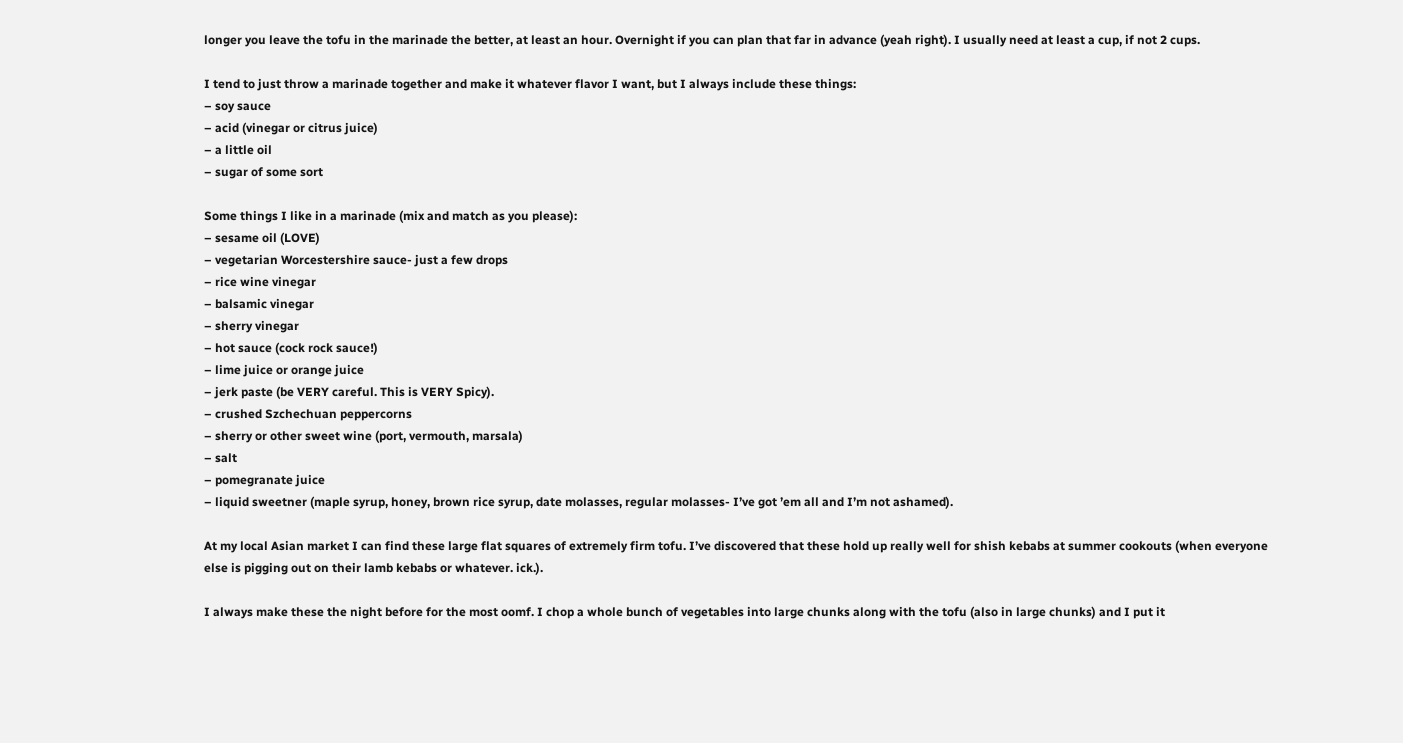longer you leave the tofu in the marinade the better, at least an hour. Overnight if you can plan that far in advance (yeah right). I usually need at least a cup, if not 2 cups.

I tend to just throw a marinade together and make it whatever flavor I want, but I always include these things:
– soy sauce
– acid (vinegar or citrus juice)
– a little oil
– sugar of some sort

Some things I like in a marinade (mix and match as you please):
– sesame oil (LOVE)
– vegetarian Worcestershire sauce- just a few drops
– rice wine vinegar
– balsamic vinegar
– sherry vinegar
– hot sauce (cock rock sauce!)
– lime juice or orange juice
– jerk paste (be VERY careful. This is VERY Spicy).
– crushed Szchechuan peppercorns
– sherry or other sweet wine (port, vermouth, marsala)
– salt
– pomegranate juice
– liquid sweetner (maple syrup, honey, brown rice syrup, date molasses, regular molasses- I’ve got ’em all and I’m not ashamed).

At my local Asian market I can find these large flat squares of extremely firm tofu. I’ve discovered that these hold up really well for shish kebabs at summer cookouts (when everyone else is pigging out on their lamb kebabs or whatever. ick.).

I always make these the night before for the most oomf. I chop a whole bunch of vegetables into large chunks along with the tofu (also in large chunks) and I put it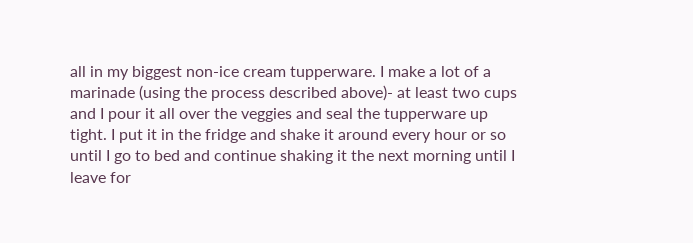all in my biggest non-ice cream tupperware. I make a lot of a marinade (using the process described above)- at least two cups and I pour it all over the veggies and seal the tupperware up tight. I put it in the fridge and shake it around every hour or so until I go to bed and continue shaking it the next morning until I leave for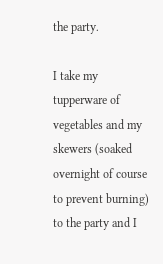the party.

I take my tupperware of vegetables and my skewers (soaked overnight of course to prevent burning) to the party and I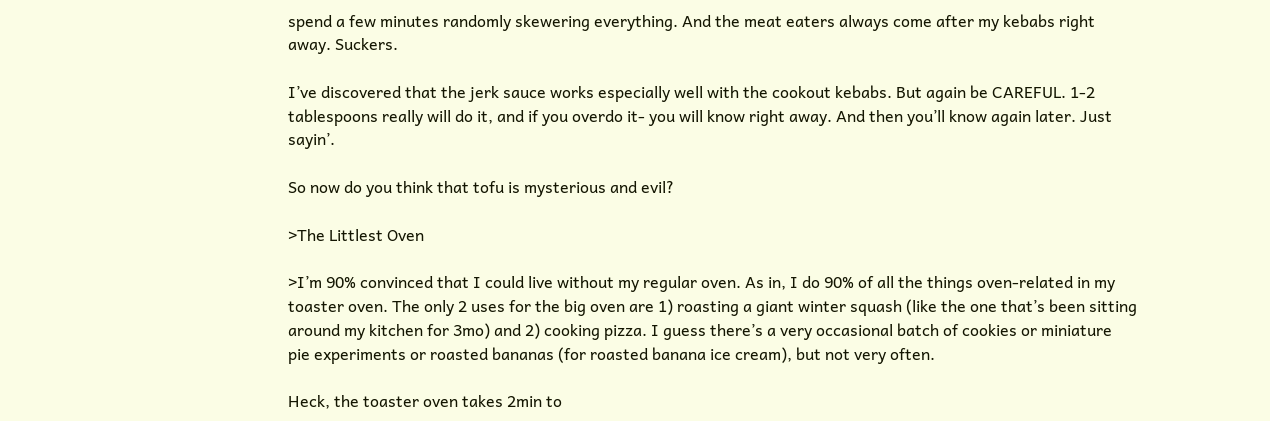spend a few minutes randomly skewering everything. And the meat eaters always come after my kebabs right away. Suckers.

I’ve discovered that the jerk sauce works especially well with the cookout kebabs. But again be CAREFUL. 1-2 tablespoons really will do it, and if you overdo it- you will know right away. And then you’ll know again later. Just sayin’.

So now do you think that tofu is mysterious and evil?

>The Littlest Oven

>I’m 90% convinced that I could live without my regular oven. As in, I do 90% of all the things oven-related in my toaster oven. The only 2 uses for the big oven are 1) roasting a giant winter squash (like the one that’s been sitting around my kitchen for 3mo) and 2) cooking pizza. I guess there’s a very occasional batch of cookies or miniature pie experiments or roasted bananas (for roasted banana ice cream), but not very often.

Heck, the toaster oven takes 2min to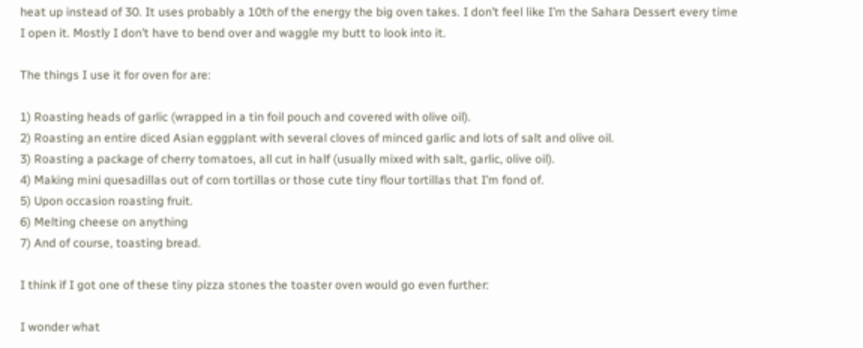heat up instead of 30. It uses probably a 10th of the energy the big oven takes. I don’t feel like I’m the Sahara Dessert every time I open it. Mostly I don’t have to bend over and waggle my butt to look into it.

The things I use it for oven for are:

1) Roasting heads of garlic (wrapped in a tin foil pouch and covered with olive oil).
2) Roasting an entire diced Asian eggplant with several cloves of minced garlic and lots of salt and olive oil.
3) Roasting a package of cherry tomatoes, all cut in half (usually mixed with salt, garlic, olive oil).
4) Making mini quesadillas out of corn tortillas or those cute tiny flour tortillas that I’m fond of.
5) Upon occasion roasting fruit.
6) Melting cheese on anything
7) And of course, toasting bread.

I think if I got one of these tiny pizza stones the toaster oven would go even further:

I wonder what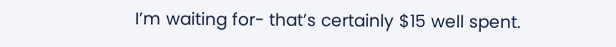I’m waiting for- that’s certainly $15 well spent.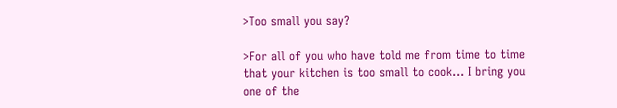>Too small you say?

>For all of you who have told me from time to time that your kitchen is too small to cook… I bring you one of the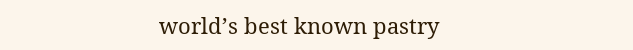world’s best known pastry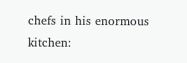chefs in his enormous kitchen: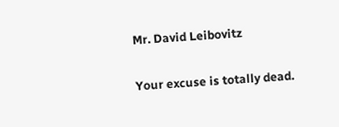Mr. David Leibovitz

Your excuse is totally dead.